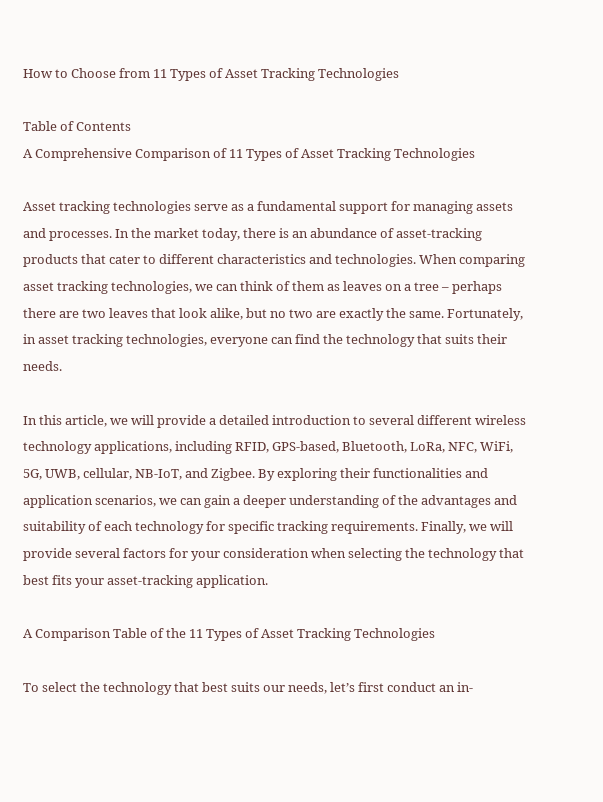How to Choose from 11 Types of Asset Tracking Technologies

Table of Contents
A Comprehensive Comparison of 11 Types of Asset Tracking Technologies

Asset tracking technologies serve as a fundamental support for managing assets and processes. In the market today, there is an abundance of asset-tracking products that cater to different characteristics and technologies. When comparing asset tracking technologies, we can think of them as leaves on a tree – perhaps there are two leaves that look alike, but no two are exactly the same. Fortunately, in asset tracking technologies, everyone can find the technology that suits their needs.

In this article, we will provide a detailed introduction to several different wireless technology applications, including RFID, GPS-based, Bluetooth, LoRa, NFC, WiFi, 5G, UWB, cellular, NB-IoT, and Zigbee. By exploring their functionalities and application scenarios, we can gain a deeper understanding of the advantages and suitability of each technology for specific tracking requirements. Finally, we will provide several factors for your consideration when selecting the technology that best fits your asset-tracking application.

A Comparison Table of the 11 Types of Asset Tracking Technologies

To select the technology that best suits our needs, let’s first conduct an in-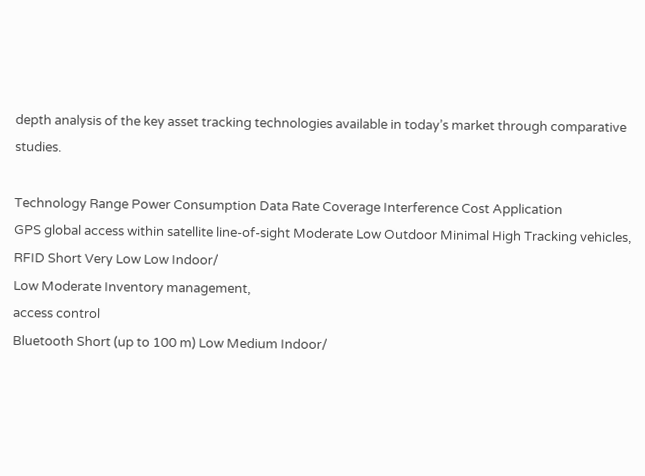depth analysis of the key asset tracking technologies available in today’s market through comparative studies.

Technology Range Power Consumption Data Rate Coverage Interference Cost Application
GPS global access within satellite line-of-sight Moderate Low Outdoor Minimal High Tracking vehicles,
RFID Short Very Low Low Indoor/
Low Moderate Inventory management,
access control
Bluetooth Short (up to 100 m) Low Medium Indoor/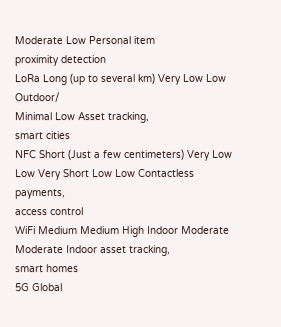Moderate Low Personal item
proximity detection
LoRa Long (up to several km) Very Low Low Outdoor/
Minimal Low Asset tracking,
smart cities
NFC Short (Just a few centimeters) Very Low Low Very Short Low Low Contactless payments,
access control
WiFi Medium Medium High Indoor Moderate Moderate Indoor asset tracking,
smart homes
5G Global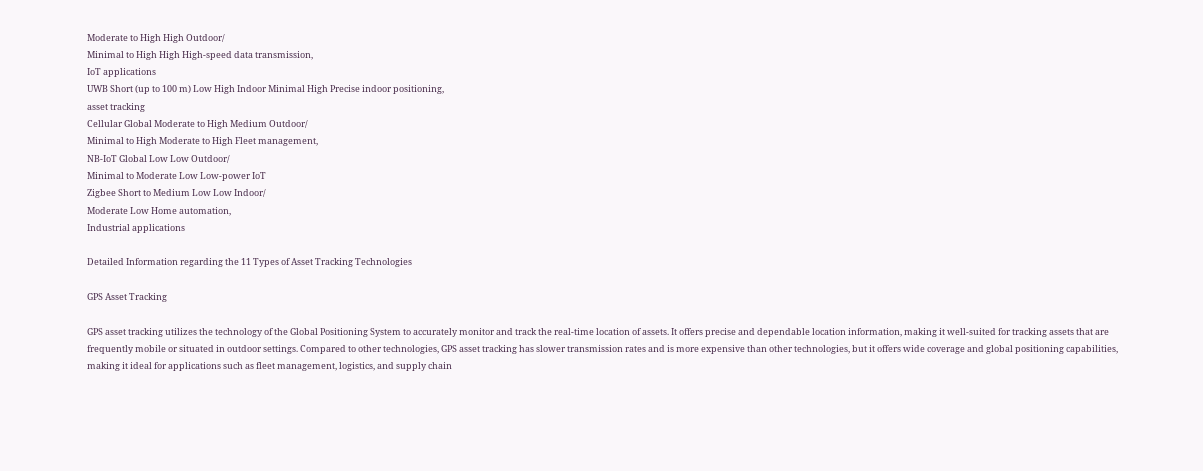Moderate to High High Outdoor/
Minimal to High High High-speed data transmission,
IoT applications
UWB Short (up to 100 m) Low High Indoor Minimal High Precise indoor positioning,
asset tracking
Cellular Global Moderate to High Medium Outdoor/
Minimal to High Moderate to High Fleet management,
NB-IoT Global Low Low Outdoor/
Minimal to Moderate Low Low-power IoT
Zigbee Short to Medium Low Low Indoor/
Moderate Low Home automation,
Industrial applications

Detailed Information regarding the 11 Types of Asset Tracking Technologies

GPS Asset Tracking

GPS asset tracking utilizes the technology of the Global Positioning System to accurately monitor and track the real-time location of assets. It offers precise and dependable location information, making it well-suited for tracking assets that are frequently mobile or situated in outdoor settings. Compared to other technologies, GPS asset tracking has slower transmission rates and is more expensive than other technologies, but it offers wide coverage and global positioning capabilities, making it ideal for applications such as fleet management, logistics, and supply chain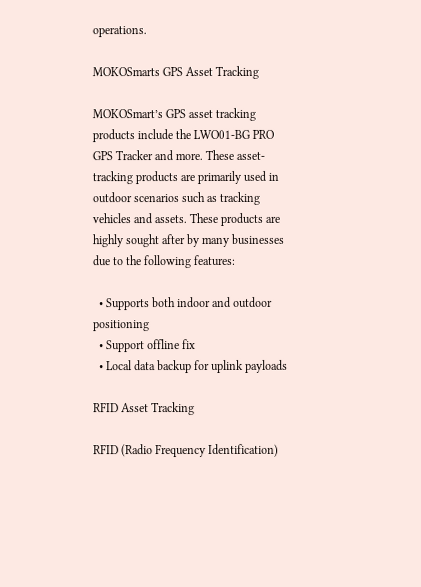operations.

MOKOSmarts GPS Asset Tracking

MOKOSmart’s GPS asset tracking products include the LWO01-BG PRO GPS Tracker and more. These asset-tracking products are primarily used in outdoor scenarios such as tracking vehicles and assets. These products are highly sought after by many businesses due to the following features:

  • Supports both indoor and outdoor positioning
  • Support offline fix
  • Local data backup for uplink payloads

RFID Asset Tracking

RFID (Radio Frequency Identification)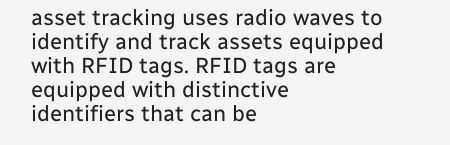asset tracking uses radio waves to identify and track assets equipped with RFID tags. RFID tags are equipped with distinctive identifiers that can be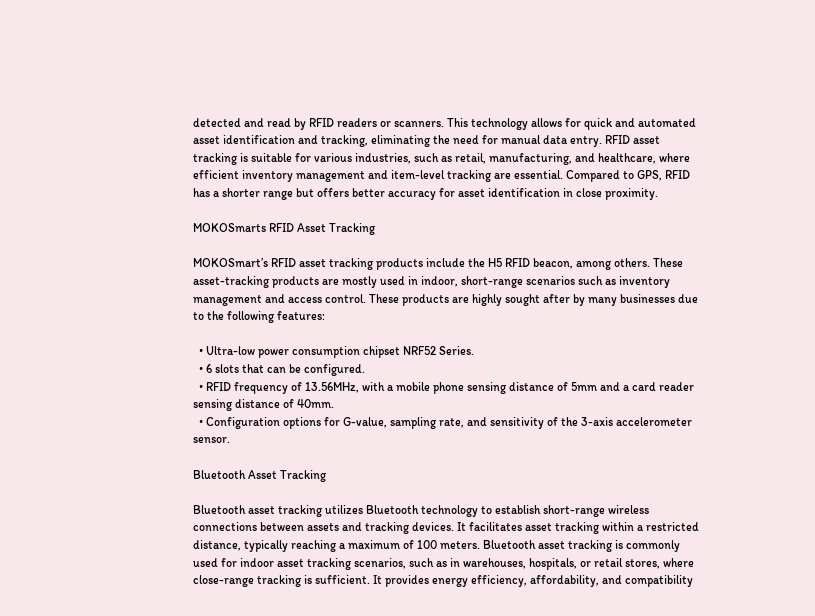detected and read by RFID readers or scanners. This technology allows for quick and automated asset identification and tracking, eliminating the need for manual data entry. RFID asset tracking is suitable for various industries, such as retail, manufacturing, and healthcare, where efficient inventory management and item-level tracking are essential. Compared to GPS, RFID has a shorter range but offers better accuracy for asset identification in close proximity.

MOKOSmarts RFID Asset Tracking

MOKOSmart’s RFID asset tracking products include the H5 RFID beacon, among others. These asset-tracking products are mostly used in indoor, short-range scenarios such as inventory management and access control. These products are highly sought after by many businesses due to the following features:

  • Ultra-low power consumption chipset NRF52 Series.
  • 6 slots that can be configured.
  • RFID frequency of 13.56MHz, with a mobile phone sensing distance of 5mm and a card reader sensing distance of 40mm.
  • Configuration options for G-value, sampling rate, and sensitivity of the 3-axis accelerometer sensor.

Bluetooth Asset Tracking

Bluetooth asset tracking utilizes Bluetooth technology to establish short-range wireless connections between assets and tracking devices. It facilitates asset tracking within a restricted distance, typically reaching a maximum of 100 meters. Bluetooth asset tracking is commonly used for indoor asset tracking scenarios, such as in warehouses, hospitals, or retail stores, where close-range tracking is sufficient. It provides energy efficiency, affordability, and compatibility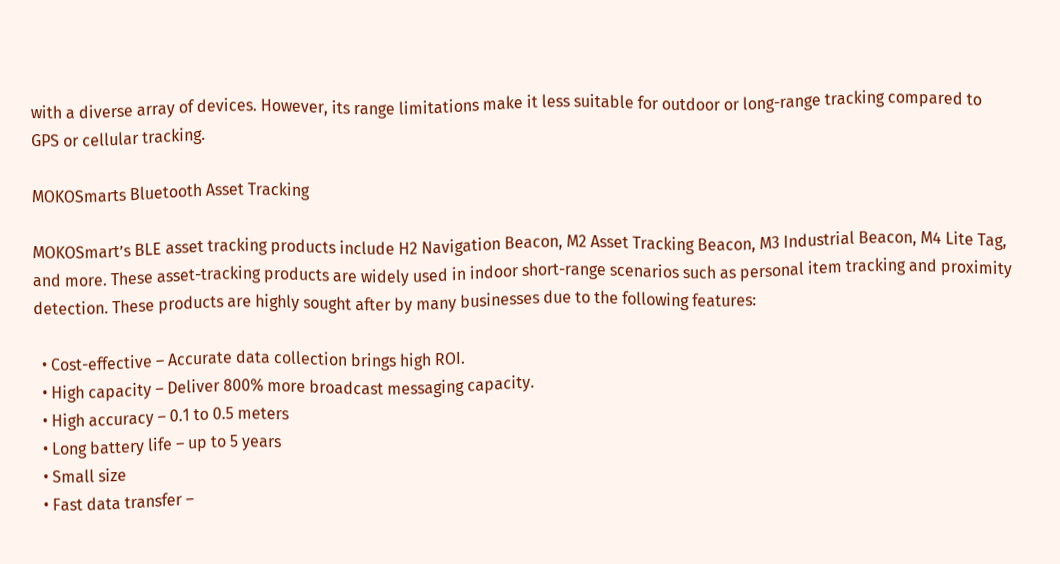with a diverse array of devices. However, its range limitations make it less suitable for outdoor or long-range tracking compared to GPS or cellular tracking.

MOKOSmarts Bluetooth Asset Tracking

MOKOSmart’s BLE asset tracking products include H2 Navigation Beacon, M2 Asset Tracking Beacon, M3 Industrial Beacon, M4 Lite Tag, and more. These asset-tracking products are widely used in indoor short-range scenarios such as personal item tracking and proximity detection. These products are highly sought after by many businesses due to the following features:

  • Cost-effective – Accurate data collection brings high ROI.
  • High capacity – Deliver 800% more broadcast messaging capacity.
  • High accuracy – 0.1 to 0.5 meters
  • Long battery life – up to 5 years
  • Small size
  • Fast data transfer –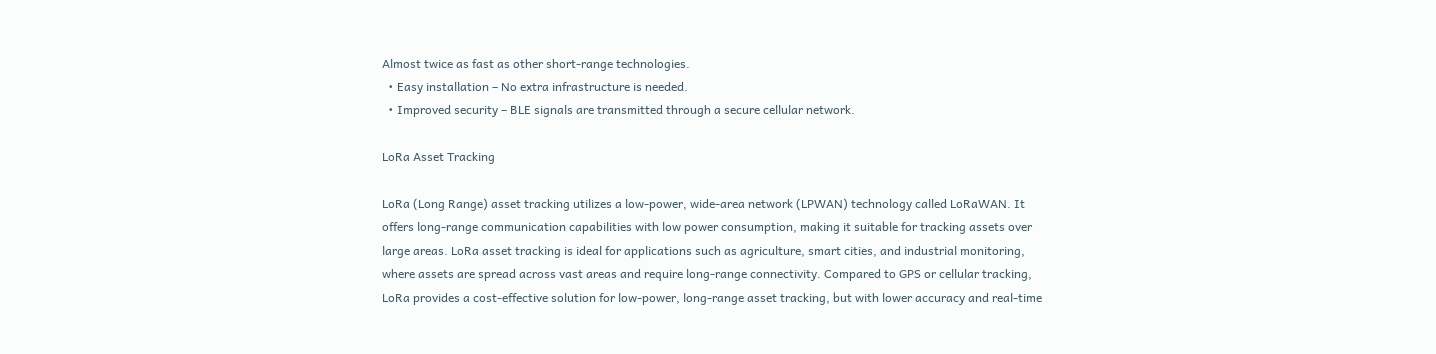Almost twice as fast as other short-range technologies.
  • Easy installation – No extra infrastructure is needed.
  • Improved security – BLE signals are transmitted through a secure cellular network.

LoRa Asset Tracking

LoRa (Long Range) asset tracking utilizes a low-power, wide-area network (LPWAN) technology called LoRaWAN. It offers long-range communication capabilities with low power consumption, making it suitable for tracking assets over large areas. LoRa asset tracking is ideal for applications such as agriculture, smart cities, and industrial monitoring, where assets are spread across vast areas and require long-range connectivity. Compared to GPS or cellular tracking, LoRa provides a cost-effective solution for low-power, long-range asset tracking, but with lower accuracy and real-time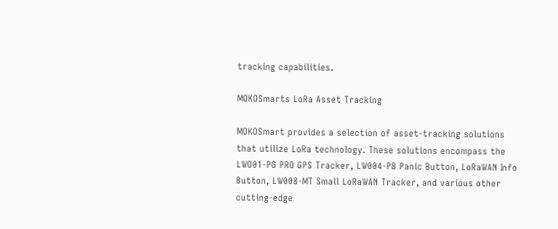tracking capabilities.

MOKOSmarts LoRa Asset Tracking

MOKOSmart provides a selection of asset-tracking solutions that utilize LoRa technology. These solutions encompass the LWO01-PG PRO GPS Tracker, LW004-PB Panic Button, LoRaWAN Info Button, LW008-MT Small LoRaWAN Tracker, and various other cutting-edge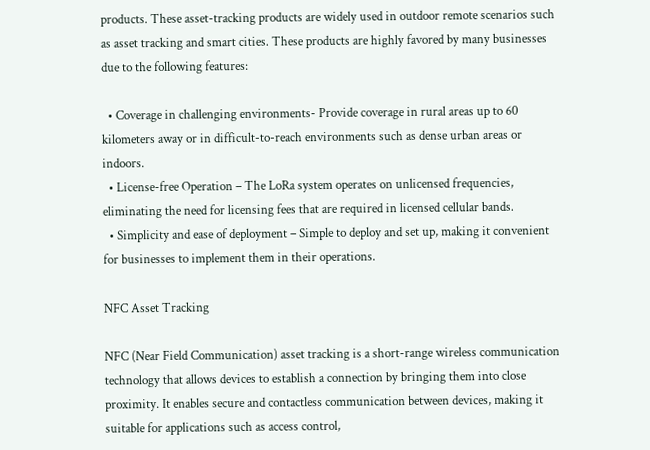products. These asset-tracking products are widely used in outdoor remote scenarios such as asset tracking and smart cities. These products are highly favored by many businesses due to the following features:

  • Coverage in challenging environments- Provide coverage in rural areas up to 60 kilometers away or in difficult-to-reach environments such as dense urban areas or indoors.
  • License-free Operation – The LoRa system operates on unlicensed frequencies, eliminating the need for licensing fees that are required in licensed cellular bands.
  • Simplicity and ease of deployment – Simple to deploy and set up, making it convenient for businesses to implement them in their operations.

NFC Asset Tracking

NFC (Near Field Communication) asset tracking is a short-range wireless communication technology that allows devices to establish a connection by bringing them into close proximity. It enables secure and contactless communication between devices, making it suitable for applications such as access control,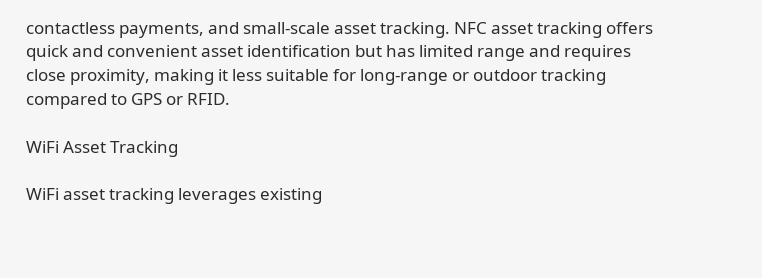contactless payments, and small-scale asset tracking. NFC asset tracking offers quick and convenient asset identification but has limited range and requires close proximity, making it less suitable for long-range or outdoor tracking compared to GPS or RFID.

WiFi Asset Tracking

WiFi asset tracking leverages existing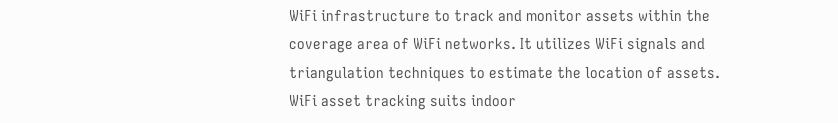WiFi infrastructure to track and monitor assets within the coverage area of WiFi networks. It utilizes WiFi signals and triangulation techniques to estimate the location of assets. WiFi asset tracking suits indoor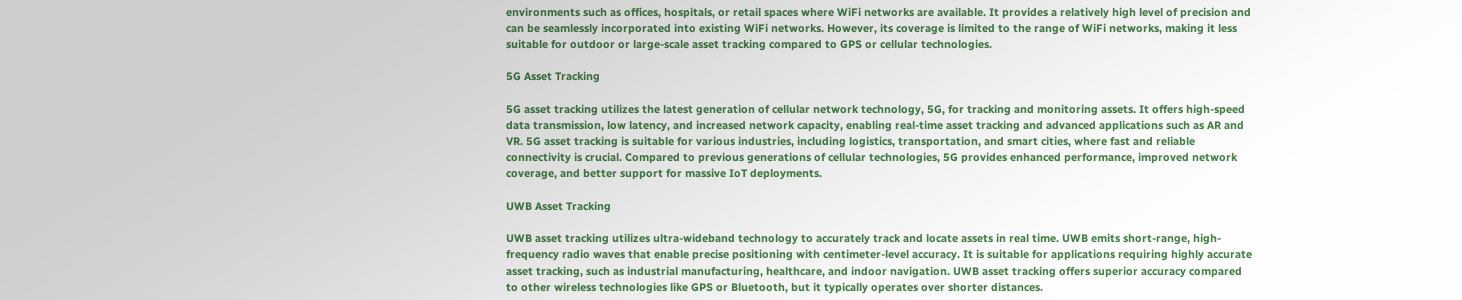environments such as offices, hospitals, or retail spaces where WiFi networks are available. It provides a relatively high level of precision and can be seamlessly incorporated into existing WiFi networks. However, its coverage is limited to the range of WiFi networks, making it less suitable for outdoor or large-scale asset tracking compared to GPS or cellular technologies.

5G Asset Tracking

5G asset tracking utilizes the latest generation of cellular network technology, 5G, for tracking and monitoring assets. It offers high-speed data transmission, low latency, and increased network capacity, enabling real-time asset tracking and advanced applications such as AR and VR. 5G asset tracking is suitable for various industries, including logistics, transportation, and smart cities, where fast and reliable connectivity is crucial. Compared to previous generations of cellular technologies, 5G provides enhanced performance, improved network coverage, and better support for massive IoT deployments.

UWB Asset Tracking

UWB asset tracking utilizes ultra-wideband technology to accurately track and locate assets in real time. UWB emits short-range, high-frequency radio waves that enable precise positioning with centimeter-level accuracy. It is suitable for applications requiring highly accurate asset tracking, such as industrial manufacturing, healthcare, and indoor navigation. UWB asset tracking offers superior accuracy compared to other wireless technologies like GPS or Bluetooth, but it typically operates over shorter distances.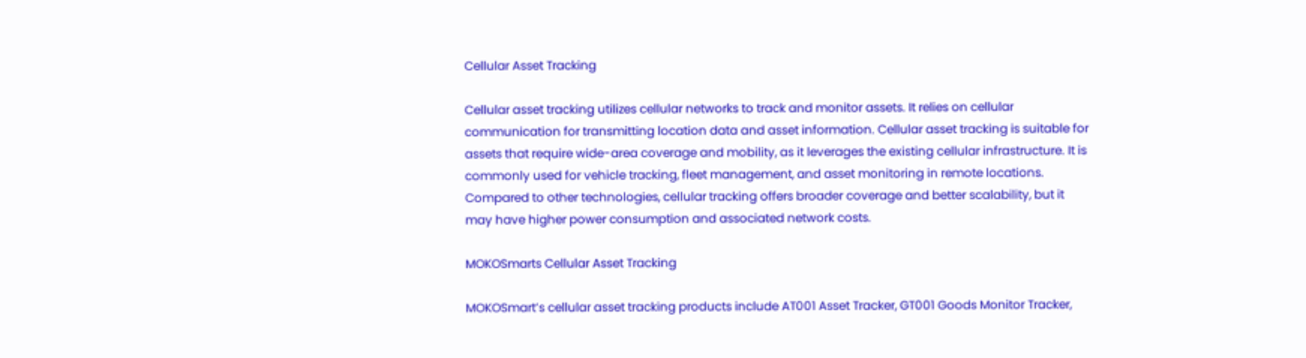Cellular Asset Tracking

Cellular asset tracking utilizes cellular networks to track and monitor assets. It relies on cellular communication for transmitting location data and asset information. Cellular asset tracking is suitable for assets that require wide-area coverage and mobility, as it leverages the existing cellular infrastructure. It is commonly used for vehicle tracking, fleet management, and asset monitoring in remote locations. Compared to other technologies, cellular tracking offers broader coverage and better scalability, but it may have higher power consumption and associated network costs.

MOKOSmarts Cellular Asset Tracking

MOKOSmart’s cellular asset tracking products include AT001 Asset Tracker, GT001 Goods Monitor Tracker,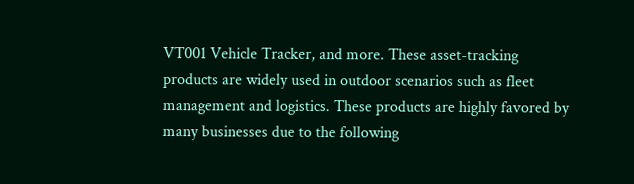VT001 Vehicle Tracker, and more. These asset-tracking products are widely used in outdoor scenarios such as fleet management and logistics. These products are highly favored by many businesses due to the following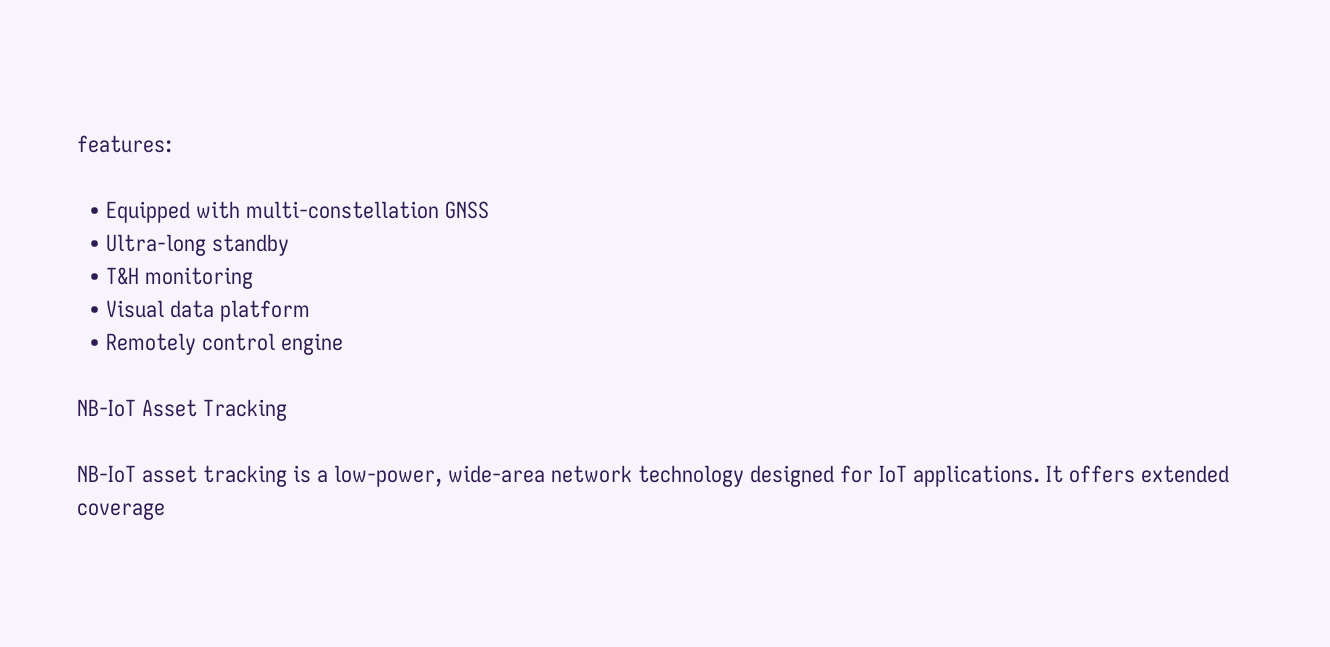features:

  • Equipped with multi-constellation GNSS
  • Ultra-long standby
  • T&H monitoring
  • Visual data platform
  • Remotely control engine

NB-IoT Asset Tracking

NB-IoT asset tracking is a low-power, wide-area network technology designed for IoT applications. It offers extended coverage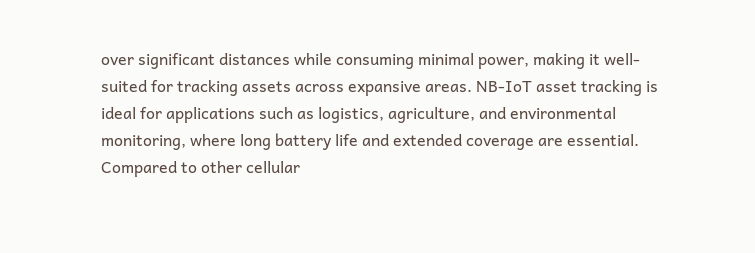over significant distances while consuming minimal power, making it well-suited for tracking assets across expansive areas. NB-IoT asset tracking is ideal for applications such as logistics, agriculture, and environmental monitoring, where long battery life and extended coverage are essential. Compared to other cellular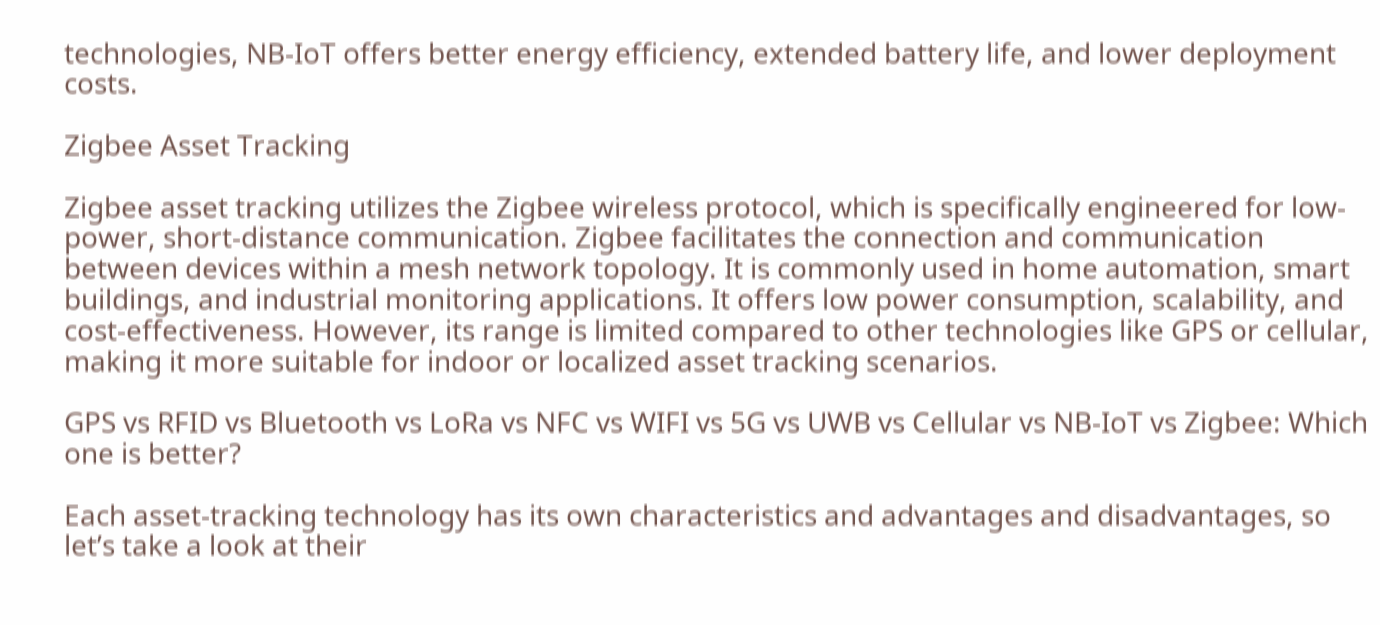technologies, NB-IoT offers better energy efficiency, extended battery life, and lower deployment costs.

Zigbee Asset Tracking

Zigbee asset tracking utilizes the Zigbee wireless protocol, which is specifically engineered for low-power, short-distance communication. Zigbee facilitates the connection and communication between devices within a mesh network topology. It is commonly used in home automation, smart buildings, and industrial monitoring applications. It offers low power consumption, scalability, and cost-effectiveness. However, its range is limited compared to other technologies like GPS or cellular, making it more suitable for indoor or localized asset tracking scenarios.

GPS vs RFID vs Bluetooth vs LoRa vs NFC vs WIFI vs 5G vs UWB vs Cellular vs NB-IoT vs Zigbee: Which one is better?

Each asset-tracking technology has its own characteristics and advantages and disadvantages, so let’s take a look at their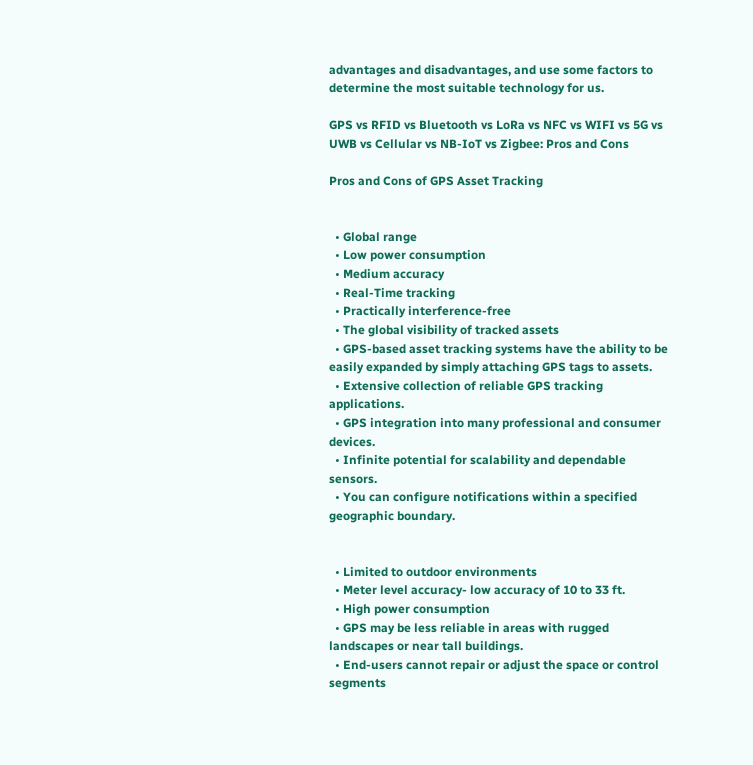advantages and disadvantages, and use some factors to determine the most suitable technology for us.

GPS vs RFID vs Bluetooth vs LoRa vs NFC vs WIFI vs 5G vs UWB vs Cellular vs NB-IoT vs Zigbee: Pros and Cons

Pros and Cons of GPS Asset Tracking


  • Global range
  • Low power consumption
  • Medium accuracy
  • Real-Time tracking
  • Practically interference-free
  • The global visibility of tracked assets
  • GPS-based asset tracking systems have the ability to be easily expanded by simply attaching GPS tags to assets.
  • Extensive collection of reliable GPS tracking applications.
  • GPS integration into many professional and consumer devices.
  • Infinite potential for scalability and dependable sensors.
  • You can configure notifications within a specified geographic boundary.


  • Limited to outdoor environments
  • Meter level accuracy- low accuracy of 10 to 33 ft.
  • High power consumption
  • GPS may be less reliable in areas with rugged landscapes or near tall buildings.
  • End-users cannot repair or adjust the space or control segments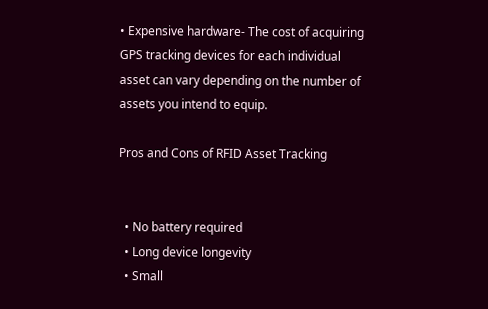• Expensive hardware- The cost of acquiring GPS tracking devices for each individual asset can vary depending on the number of assets you intend to equip.

Pros and Cons of RFID Asset Tracking


  • No battery required
  • Long device longevity
  • Small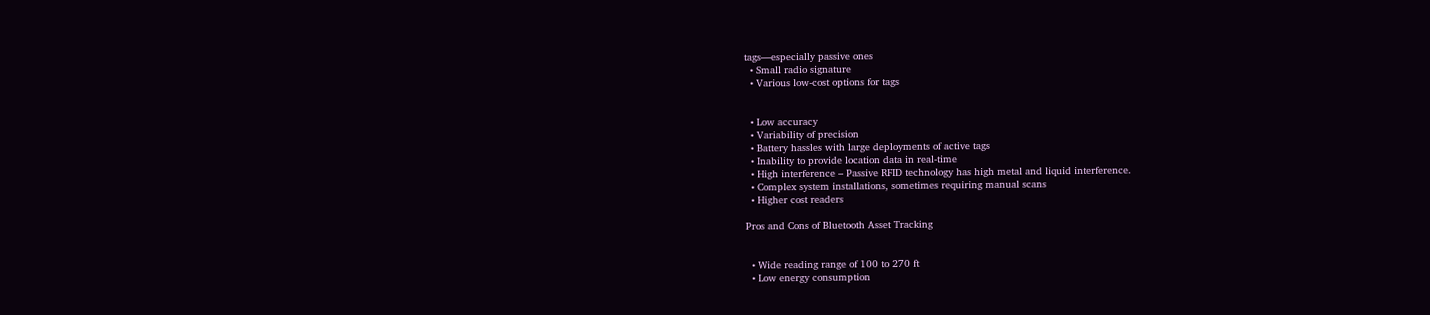tags—especially passive ones
  • Small radio signature
  • Various low-cost options for tags


  • Low accuracy
  • Variability of precision
  • Battery hassles with large deployments of active tags
  • Inability to provide location data in real-time
  • High interference – Passive RFID technology has high metal and liquid interference.
  • Complex system installations, sometimes requiring manual scans
  • Higher cost readers

Pros and Cons of Bluetooth Asset Tracking


  • Wide reading range of 100 to 270 ft
  • Low energy consumption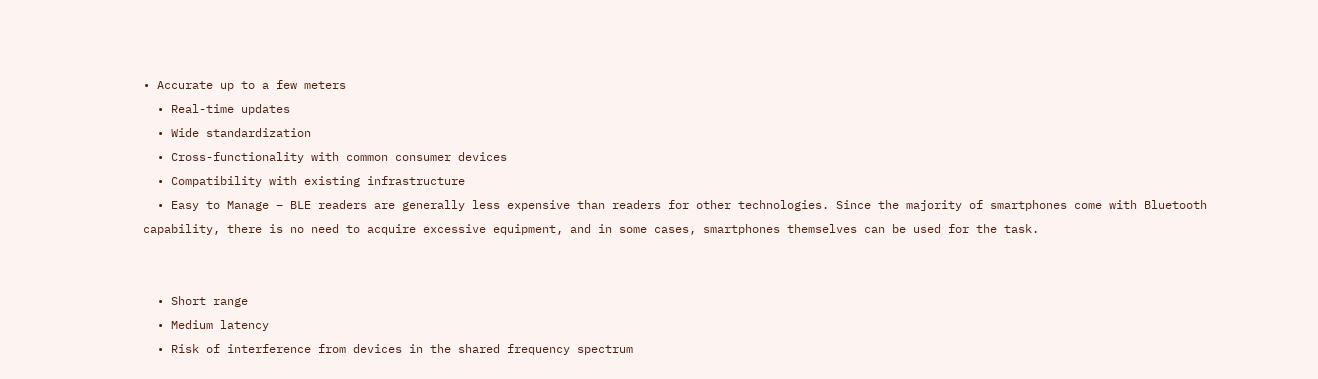• Accurate up to a few meters
  • Real-time updates
  • Wide standardization
  • Cross-functionality with common consumer devices
  • Compatibility with existing infrastructure
  • Easy to Manage – BLE readers are generally less expensive than readers for other technologies. Since the majority of smartphones come with Bluetooth capability, there is no need to acquire excessive equipment, and in some cases, smartphones themselves can be used for the task.


  • Short range
  • Medium latency
  • Risk of interference from devices in the shared frequency spectrum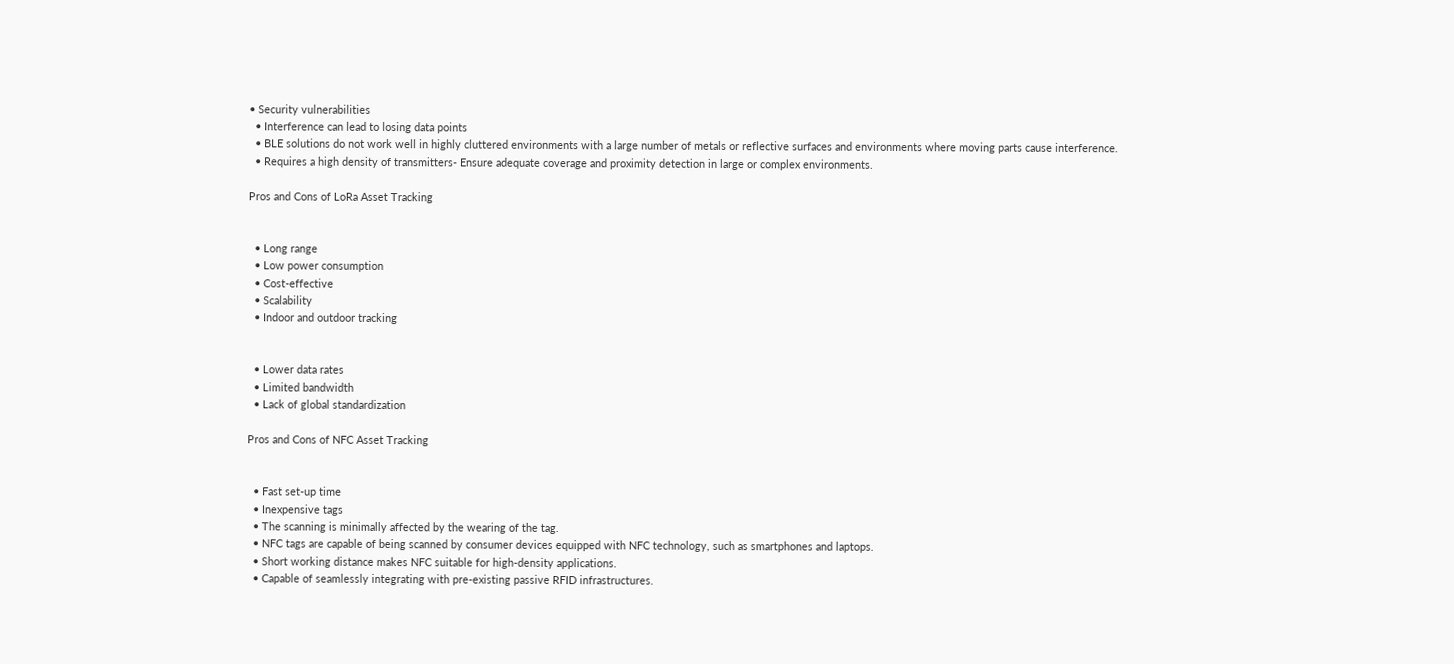• Security vulnerabilities
  • Interference can lead to losing data points
  • BLE solutions do not work well in highly cluttered environments with a large number of metals or reflective surfaces and environments where moving parts cause interference.
  • Requires a high density of transmitters- Ensure adequate coverage and proximity detection in large or complex environments.

Pros and Cons of LoRa Asset Tracking


  • Long range
  • Low power consumption
  • Cost-effective
  • Scalability
  • Indoor and outdoor tracking


  • Lower data rates
  • Limited bandwidth
  • Lack of global standardization

Pros and Cons of NFC Asset Tracking


  • Fast set-up time
  • Inexpensive tags
  • The scanning is minimally affected by the wearing of the tag.
  • NFC tags are capable of being scanned by consumer devices equipped with NFC technology, such as smartphones and laptops.
  • Short working distance makes NFC suitable for high-density applications.
  • Capable of seamlessly integrating with pre-existing passive RFID infrastructures.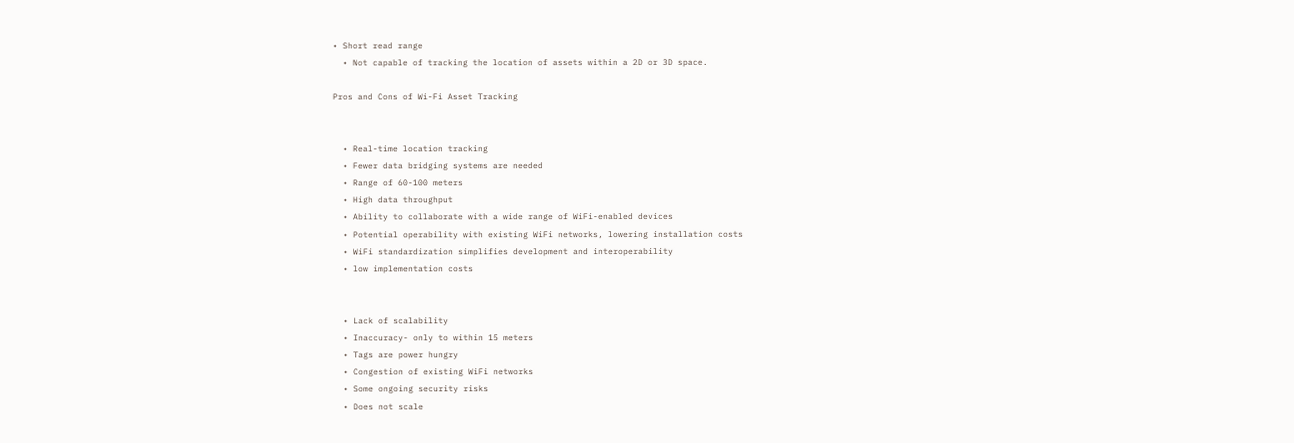• Short read range
  • Not capable of tracking the location of assets within a 2D or 3D space.

Pros and Cons of Wi-Fi Asset Tracking


  • Real-time location tracking
  • Fewer data bridging systems are needed
  • Range of 60-100 meters
  • High data throughput
  • Ability to collaborate with a wide range of WiFi-enabled devices
  • Potential operability with existing WiFi networks, lowering installation costs
  • WiFi standardization simplifies development and interoperability
  • low implementation costs


  • Lack of scalability
  • Inaccuracy- only to within 15 meters
  • Tags are power hungry
  • Congestion of existing WiFi networks
  • Some ongoing security risks
  • Does not scale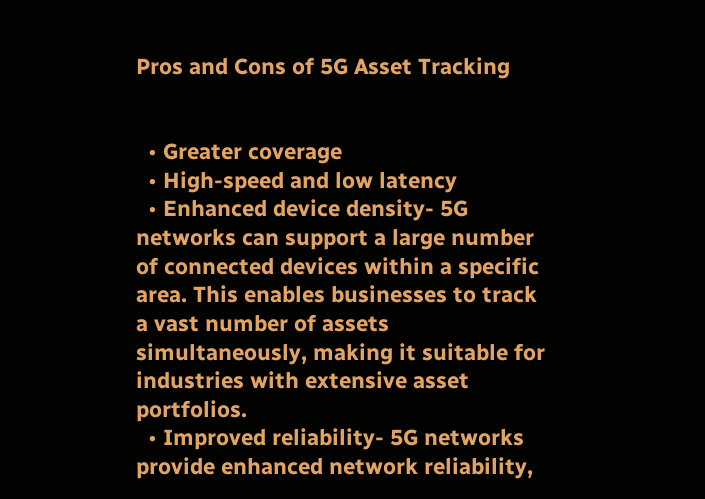Pros and Cons of 5G Asset Tracking


  • Greater coverage
  • High-speed and low latency
  • Enhanced device density- 5G networks can support a large number of connected devices within a specific area. This enables businesses to track a vast number of assets simultaneously, making it suitable for industries with extensive asset portfolios.
  • Improved reliability- 5G networks provide enhanced network reliability,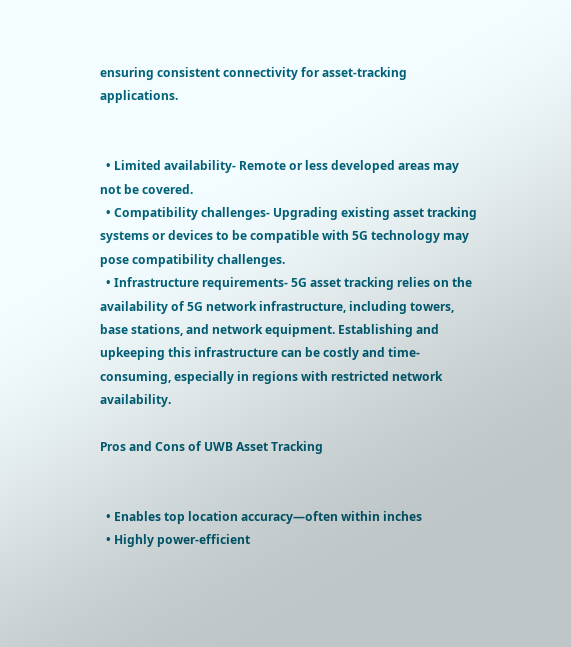ensuring consistent connectivity for asset-tracking applications.


  • Limited availability- Remote or less developed areas may not be covered.
  • Compatibility challenges- Upgrading existing asset tracking systems or devices to be compatible with 5G technology may pose compatibility challenges.
  • Infrastructure requirements- 5G asset tracking relies on the availability of 5G network infrastructure, including towers, base stations, and network equipment. Establishing and upkeeping this infrastructure can be costly and time-consuming, especially in regions with restricted network availability.

Pros and Cons of UWB Asset Tracking


  • Enables top location accuracy—often within inches
  • Highly power-efficient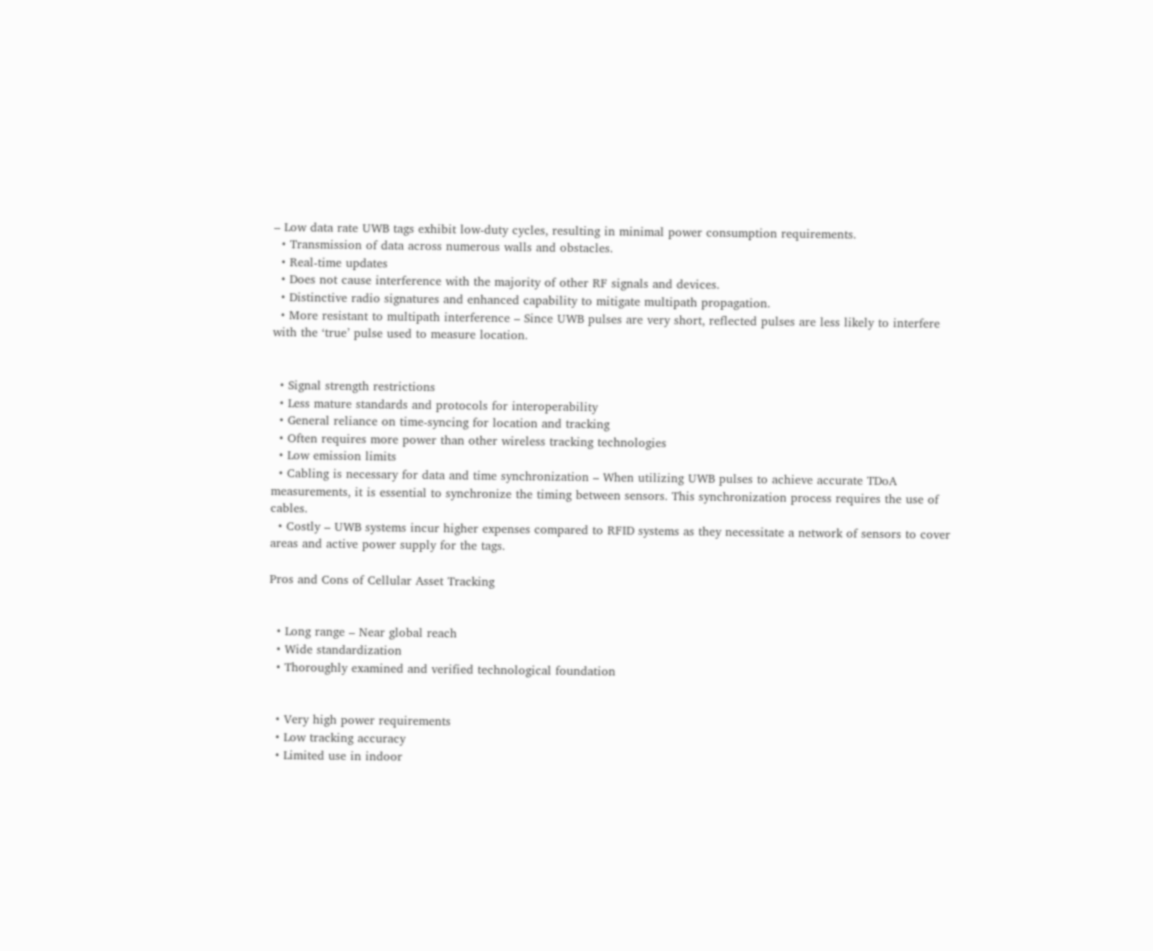– Low data rate UWB tags exhibit low-duty cycles, resulting in minimal power consumption requirements.
  • Transmission of data across numerous walls and obstacles.
  • Real-time updates
  • Does not cause interference with the majority of other RF signals and devices.
  • Distinctive radio signatures and enhanced capability to mitigate multipath propagation.
  • More resistant to multipath interference – Since UWB pulses are very short, reflected pulses are less likely to interfere with the ‘true’ pulse used to measure location.


  • Signal strength restrictions
  • Less mature standards and protocols for interoperability
  • General reliance on time-syncing for location and tracking
  • Often requires more power than other wireless tracking technologies
  • Low emission limits
  • Cabling is necessary for data and time synchronization – When utilizing UWB pulses to achieve accurate TDoA measurements, it is essential to synchronize the timing between sensors. This synchronization process requires the use of cables.
  • Costly – UWB systems incur higher expenses compared to RFID systems as they necessitate a network of sensors to cover areas and active power supply for the tags.

Pros and Cons of Cellular Asset Tracking


  • Long range – Near global reach
  • Wide standardization
  • Thoroughly examined and verified technological foundation


  • Very high power requirements
  • Low tracking accuracy
  • Limited use in indoor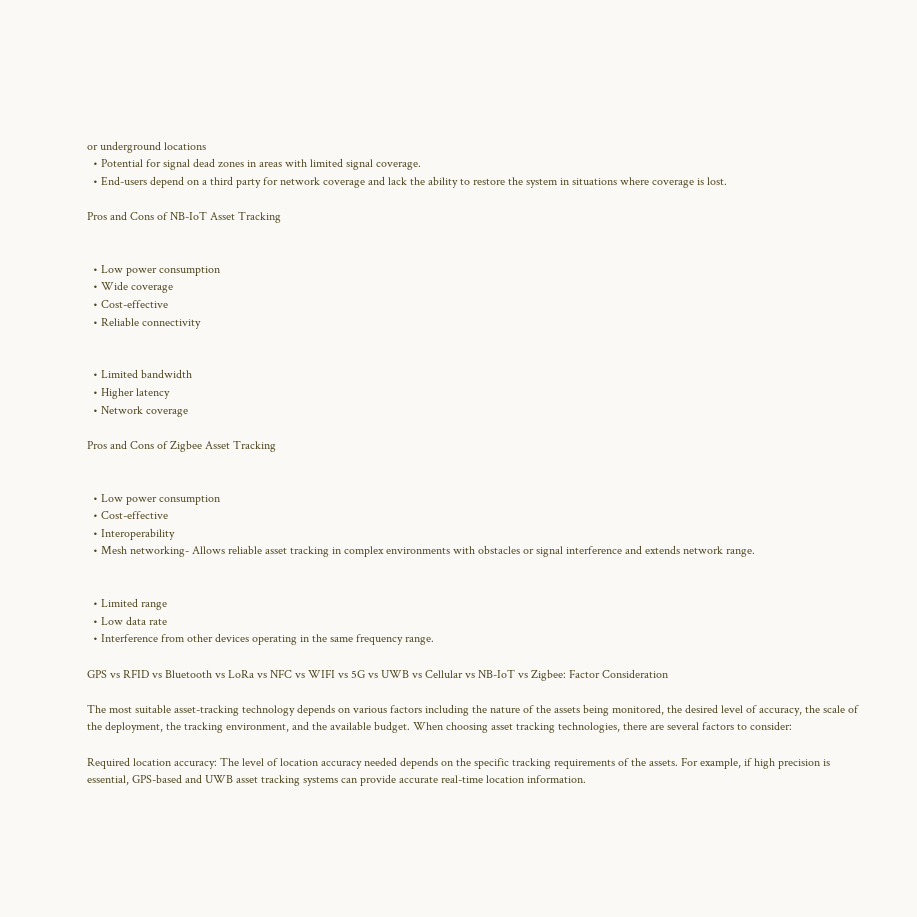or underground locations
  • Potential for signal dead zones in areas with limited signal coverage.
  • End-users depend on a third party for network coverage and lack the ability to restore the system in situations where coverage is lost.

Pros and Cons of NB-IoT Asset Tracking


  • Low power consumption
  • Wide coverage
  • Cost-effective
  • Reliable connectivity


  • Limited bandwidth
  • Higher latency
  • Network coverage

Pros and Cons of Zigbee Asset Tracking


  • Low power consumption
  • Cost-effective
  • Interoperability
  • Mesh networking- Allows reliable asset tracking in complex environments with obstacles or signal interference and extends network range.


  • Limited range
  • Low data rate
  • Interference from other devices operating in the same frequency range.

GPS vs RFID vs Bluetooth vs LoRa vs NFC vs WIFI vs 5G vs UWB vs Cellular vs NB-IoT vs Zigbee: Factor Consideration

The most suitable asset-tracking technology depends on various factors including the nature of the assets being monitored, the desired level of accuracy, the scale of the deployment, the tracking environment, and the available budget. When choosing asset tracking technologies, there are several factors to consider:

Required location accuracy: The level of location accuracy needed depends on the specific tracking requirements of the assets. For example, if high precision is essential, GPS-based and UWB asset tracking systems can provide accurate real-time location information.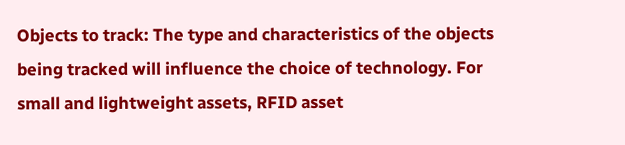Objects to track: The type and characteristics of the objects being tracked will influence the choice of technology. For small and lightweight assets, RFID asset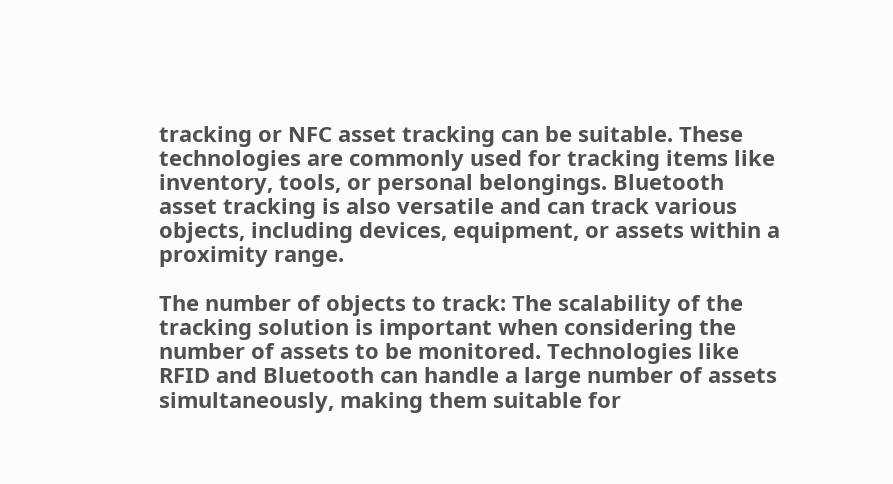tracking or NFC asset tracking can be suitable. These technologies are commonly used for tracking items like inventory, tools, or personal belongings. Bluetooth asset tracking is also versatile and can track various objects, including devices, equipment, or assets within a proximity range.

The number of objects to track: The scalability of the tracking solution is important when considering the number of assets to be monitored. Technologies like RFID and Bluetooth can handle a large number of assets simultaneously, making them suitable for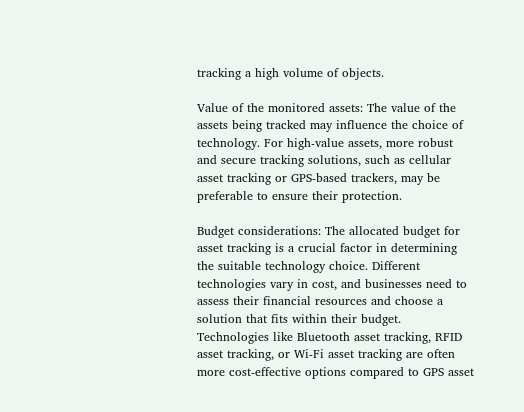tracking a high volume of objects.

Value of the monitored assets: The value of the assets being tracked may influence the choice of technology. For high-value assets, more robust and secure tracking solutions, such as cellular asset tracking or GPS-based trackers, may be preferable to ensure their protection.

Budget considerations: The allocated budget for asset tracking is a crucial factor in determining the suitable technology choice. Different technologies vary in cost, and businesses need to assess their financial resources and choose a solution that fits within their budget. Technologies like Bluetooth asset tracking, RFID asset tracking, or Wi-Fi asset tracking are often more cost-effective options compared to GPS asset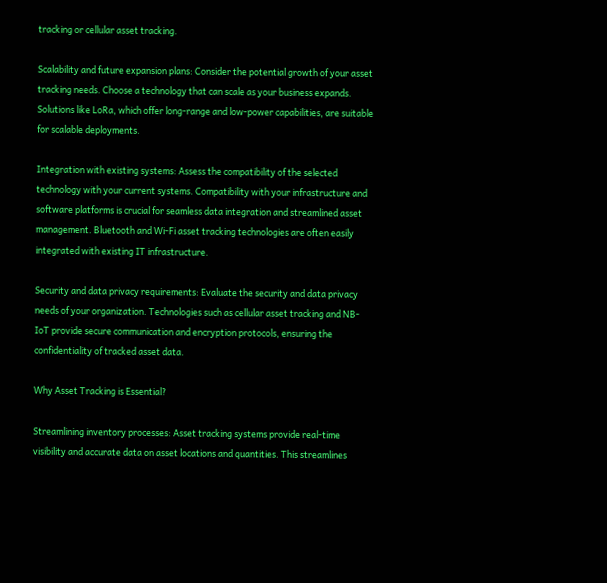tracking or cellular asset tracking.

Scalability and future expansion plans: Consider the potential growth of your asset tracking needs. Choose a technology that can scale as your business expands. Solutions like LoRa, which offer long-range and low-power capabilities, are suitable for scalable deployments.

Integration with existing systems: Assess the compatibility of the selected technology with your current systems. Compatibility with your infrastructure and software platforms is crucial for seamless data integration and streamlined asset management. Bluetooth and Wi-Fi asset tracking technologies are often easily integrated with existing IT infrastructure.

Security and data privacy requirements: Evaluate the security and data privacy needs of your organization. Technologies such as cellular asset tracking and NB-IoT provide secure communication and encryption protocols, ensuring the confidentiality of tracked asset data.

Why Asset Tracking is Essential?

Streamlining inventory processes: Asset tracking systems provide real-time visibility and accurate data on asset locations and quantities. This streamlines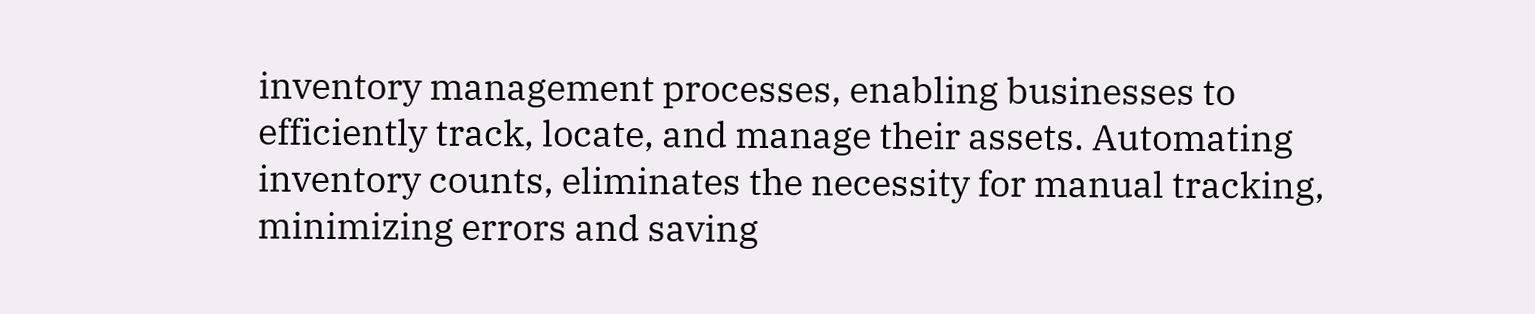inventory management processes, enabling businesses to efficiently track, locate, and manage their assets. Automating inventory counts, eliminates the necessity for manual tracking, minimizing errors and saving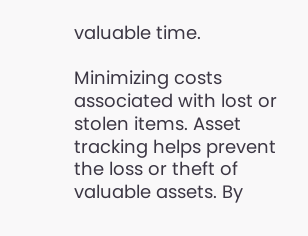valuable time.

Minimizing costs associated with lost or stolen items. Asset tracking helps prevent the loss or theft of valuable assets. By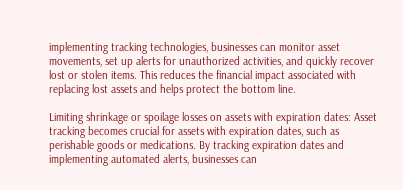implementing tracking technologies, businesses can monitor asset movements, set up alerts for unauthorized activities, and quickly recover lost or stolen items. This reduces the financial impact associated with replacing lost assets and helps protect the bottom line.

Limiting shrinkage or spoilage losses on assets with expiration dates: Asset tracking becomes crucial for assets with expiration dates, such as perishable goods or medications. By tracking expiration dates and implementing automated alerts, businesses can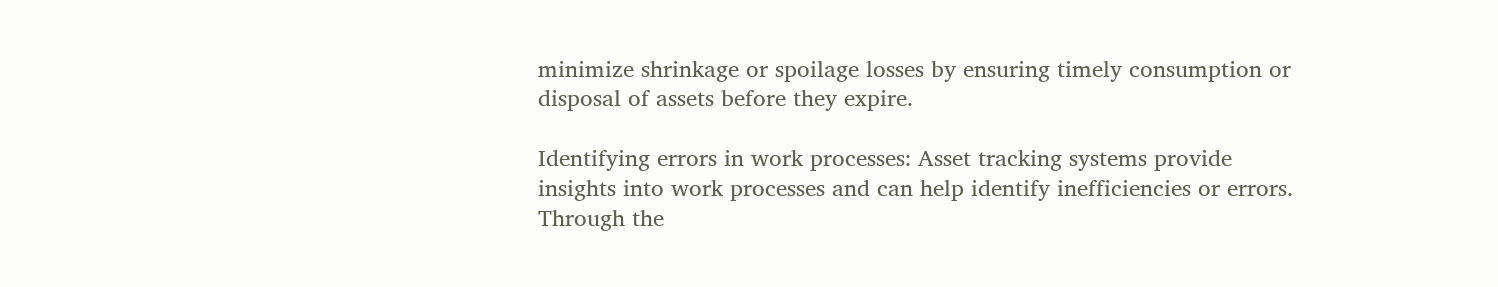minimize shrinkage or spoilage losses by ensuring timely consumption or disposal of assets before they expire.

Identifying errors in work processes: Asset tracking systems provide insights into work processes and can help identify inefficiencies or errors. Through the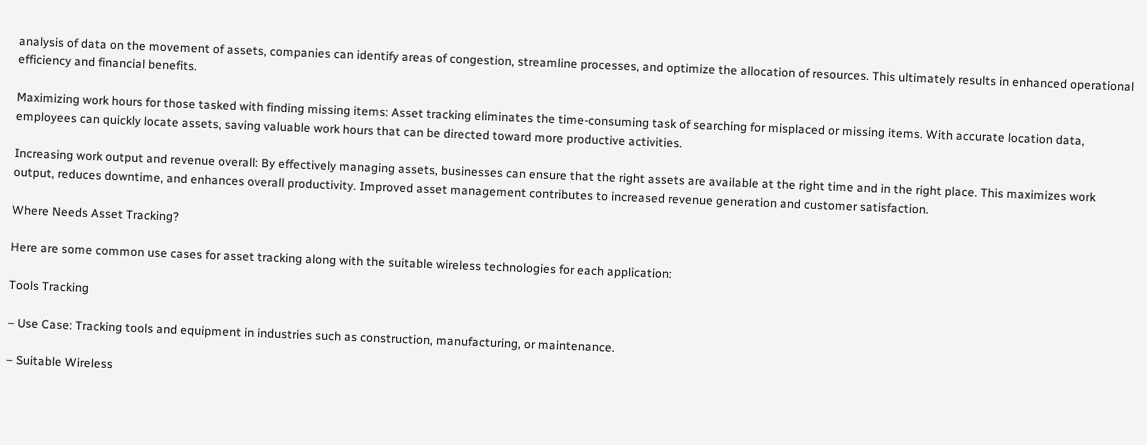analysis of data on the movement of assets, companies can identify areas of congestion, streamline processes, and optimize the allocation of resources. This ultimately results in enhanced operational efficiency and financial benefits.

Maximizing work hours for those tasked with finding missing items: Asset tracking eliminates the time-consuming task of searching for misplaced or missing items. With accurate location data, employees can quickly locate assets, saving valuable work hours that can be directed toward more productive activities.

Increasing work output and revenue overall: By effectively managing assets, businesses can ensure that the right assets are available at the right time and in the right place. This maximizes work output, reduces downtime, and enhances overall productivity. Improved asset management contributes to increased revenue generation and customer satisfaction.

Where Needs Asset Tracking?

Here are some common use cases for asset tracking along with the suitable wireless technologies for each application:

Tools Tracking

– Use Case: Tracking tools and equipment in industries such as construction, manufacturing, or maintenance.

– Suitable Wireless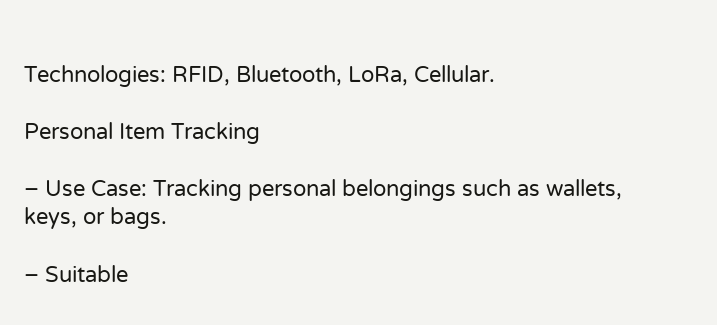Technologies: RFID, Bluetooth, LoRa, Cellular.

Personal Item Tracking

– Use Case: Tracking personal belongings such as wallets, keys, or bags.

– Suitable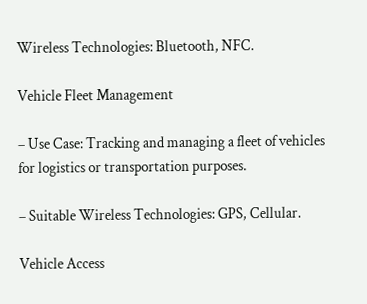Wireless Technologies: Bluetooth, NFC.

Vehicle Fleet Management

– Use Case: Tracking and managing a fleet of vehicles for logistics or transportation purposes.

– Suitable Wireless Technologies: GPS, Cellular.

Vehicle Access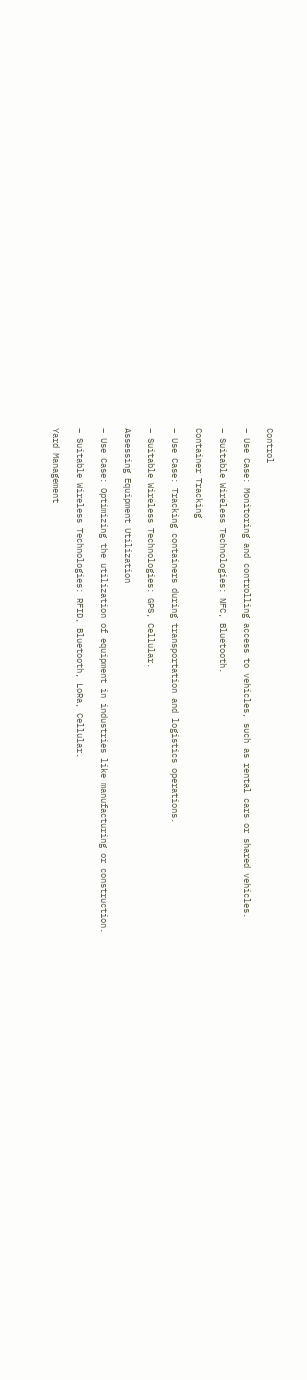Control

– Use Case: Monitoring and controlling access to vehicles, such as rental cars or shared vehicles.

– Suitable Wireless Technologies: NFC, Bluetooth.

Container Tracking

– Use Case: Tracking containers during transportation and logistics operations.

– Suitable Wireless Technologies: GPS, Cellular.

Assessing Equipment Utilization

– Use Case: Optimizing the utilization of equipment in industries like manufacturing or construction.

– Suitable Wireless Technologies: RFID, Bluetooth, LoRa, Cellular.

Yard Management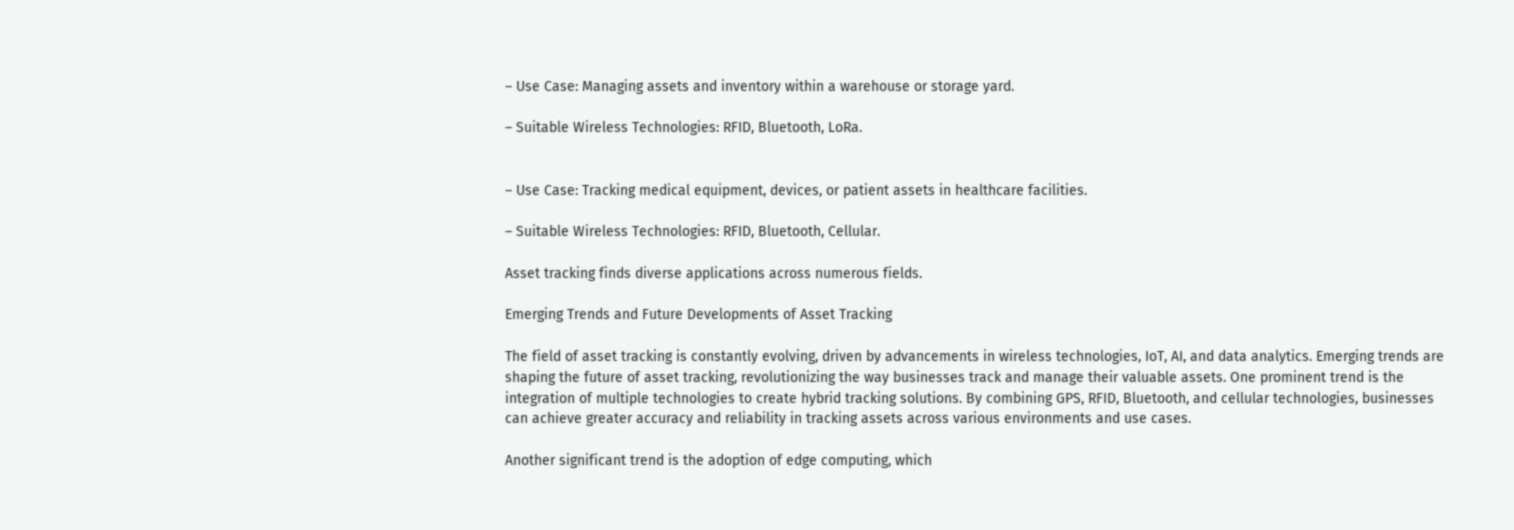– Use Case: Managing assets and inventory within a warehouse or storage yard.

– Suitable Wireless Technologies: RFID, Bluetooth, LoRa.


– Use Case: Tracking medical equipment, devices, or patient assets in healthcare facilities.

– Suitable Wireless Technologies: RFID, Bluetooth, Cellular.

Asset tracking finds diverse applications across numerous fields.

Emerging Trends and Future Developments of Asset Tracking

The field of asset tracking is constantly evolving, driven by advancements in wireless technologies, IoT, AI, and data analytics. Emerging trends are shaping the future of asset tracking, revolutionizing the way businesses track and manage their valuable assets. One prominent trend is the integration of multiple technologies to create hybrid tracking solutions. By combining GPS, RFID, Bluetooth, and cellular technologies, businesses can achieve greater accuracy and reliability in tracking assets across various environments and use cases.

Another significant trend is the adoption of edge computing, which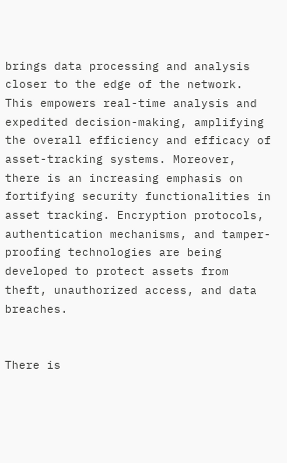brings data processing and analysis closer to the edge of the network. This empowers real-time analysis and expedited decision-making, amplifying the overall efficiency and efficacy of asset-tracking systems. Moreover, there is an increasing emphasis on fortifying security functionalities in asset tracking. Encryption protocols, authentication mechanisms, and tamper-proofing technologies are being developed to protect assets from theft, unauthorized access, and data breaches.


There is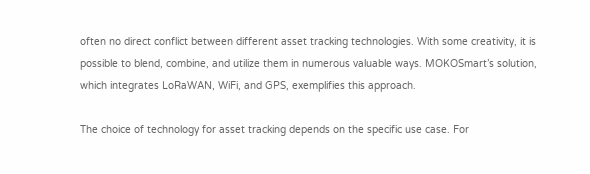often no direct conflict between different asset tracking technologies. With some creativity, it is possible to blend, combine, and utilize them in numerous valuable ways. MOKOSmart’s solution, which integrates LoRaWAN, WiFi, and GPS, exemplifies this approach.

The choice of technology for asset tracking depends on the specific use case. For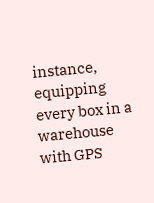instance, equipping every box in a warehouse with GPS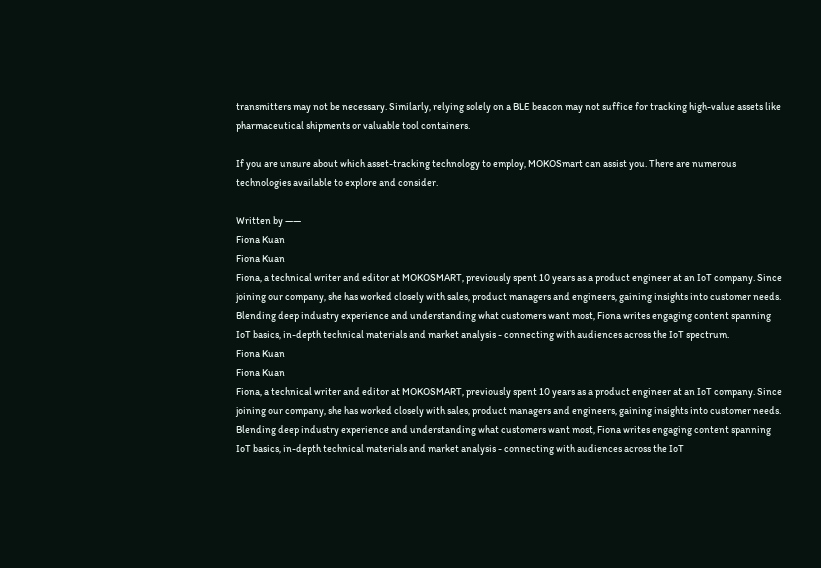transmitters may not be necessary. Similarly, relying solely on a BLE beacon may not suffice for tracking high-value assets like pharmaceutical shipments or valuable tool containers.

If you are unsure about which asset-tracking technology to employ, MOKOSmart can assist you. There are numerous technologies available to explore and consider.

Written by ——
Fiona Kuan
Fiona Kuan
Fiona, a technical writer and editor at MOKOSMART, previously spent 10 years as a product engineer at an IoT company. Since joining our company, she has worked closely with sales, product managers and engineers, gaining insights into customer needs. Blending deep industry experience and understanding what customers want most, Fiona writes engaging content spanning IoT basics, in-depth technical materials and market analysis - connecting with audiences across the IoT spectrum.
Fiona Kuan
Fiona Kuan
Fiona, a technical writer and editor at MOKOSMART, previously spent 10 years as a product engineer at an IoT company. Since joining our company, she has worked closely with sales, product managers and engineers, gaining insights into customer needs. Blending deep industry experience and understanding what customers want most, Fiona writes engaging content spanning IoT basics, in-depth technical materials and market analysis - connecting with audiences across the IoT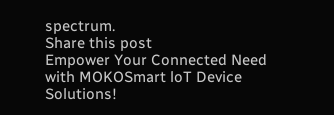spectrum.
Share this post
Empower Your Connected Need with MOKOSmart loT Device Solutions!